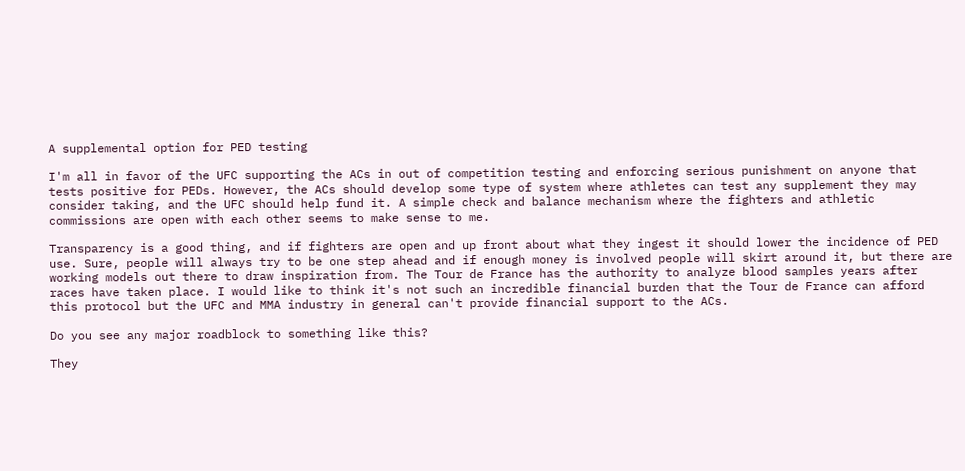A supplemental option for PED testing

I'm all in favor of the UFC supporting the ACs in out of competition testing and enforcing serious punishment on anyone that tests positive for PEDs. However, the ACs should develop some type of system where athletes can test any supplement they may consider taking, and the UFC should help fund it. A simple check and balance mechanism where the fighters and athletic commissions are open with each other seems to make sense to me.

Transparency is a good thing, and if fighters are open and up front about what they ingest it should lower the incidence of PED use. Sure, people will always try to be one step ahead and if enough money is involved people will skirt around it, but there are working models out there to draw inspiration from. The Tour de France has the authority to analyze blood samples years after races have taken place. I would like to think it's not such an incredible financial burden that the Tour de France can afford this protocol but the UFC and MMA industry in general can't provide financial support to the ACs.

Do you see any major roadblock to something like this?

They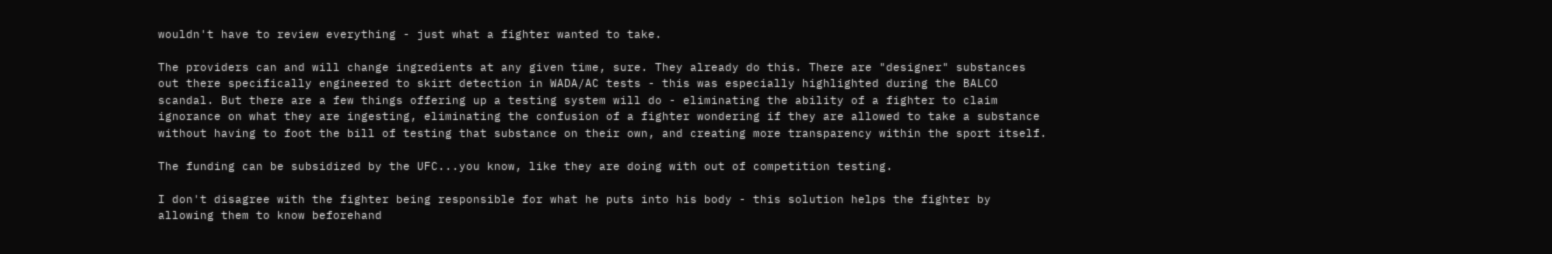wouldn't have to review everything - just what a fighter wanted to take.

The providers can and will change ingredients at any given time, sure. They already do this. There are "designer" substances out there specifically engineered to skirt detection in WADA/AC tests - this was especially highlighted during the BALCO scandal. But there are a few things offering up a testing system will do - eliminating the ability of a fighter to claim ignorance on what they are ingesting, eliminating the confusion of a fighter wondering if they are allowed to take a substance without having to foot the bill of testing that substance on their own, and creating more transparency within the sport itself.

The funding can be subsidized by the UFC...you know, like they are doing with out of competition testing.

I don't disagree with the fighter being responsible for what he puts into his body - this solution helps the fighter by allowing them to know beforehand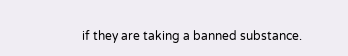if they are taking a banned substance.